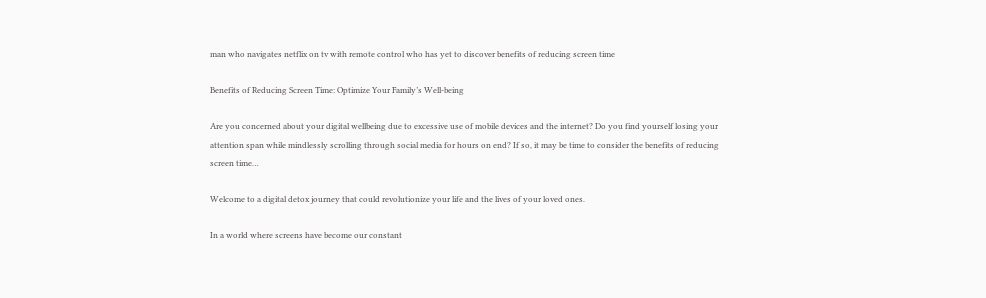man who navigates netflix on tv with remote control who has yet to discover benefits of reducing screen time

Benefits of Reducing Screen Time: Optimize Your Family’s Well-being

Are you concerned about your digital wellbeing due to excessive use of mobile devices and the internet? Do you find yourself losing your attention span while mindlessly scrolling through social media for hours on end? If so, it may be time to consider the benefits of reducing screen time…

Welcome to a digital detox journey that could revolutionize your life and the lives of your loved ones.

In a world where screens have become our constant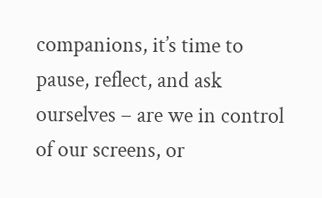companions, it’s time to pause, reflect, and ask ourselves – are we in control of our screens, or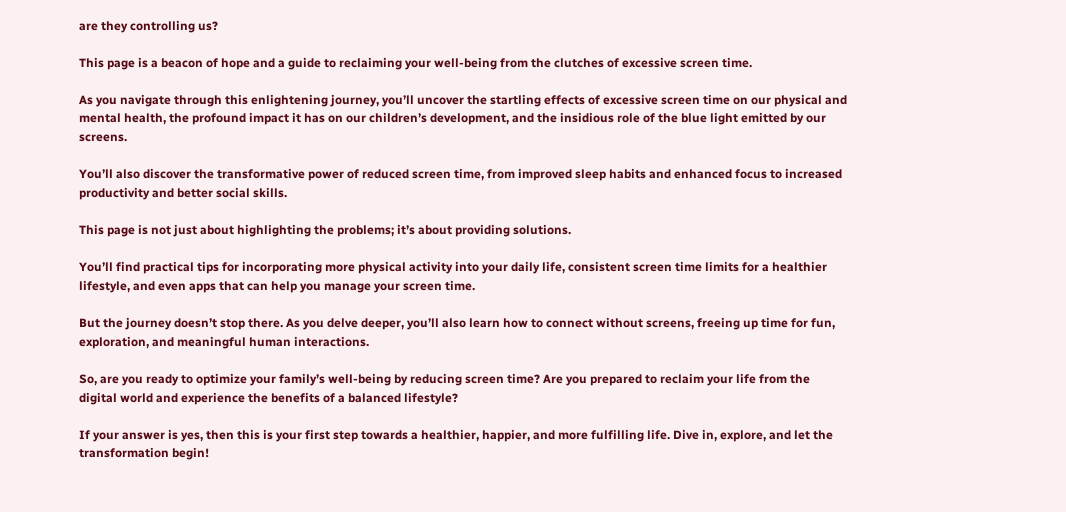are they controlling us?

This page is a beacon of hope and a guide to reclaiming your well-being from the clutches of excessive screen time.

As you navigate through this enlightening journey, you’ll uncover the startling effects of excessive screen time on our physical and mental health, the profound impact it has on our children’s development, and the insidious role of the blue light emitted by our screens.

You’ll also discover the transformative power of reduced screen time, from improved sleep habits and enhanced focus to increased productivity and better social skills.

This page is not just about highlighting the problems; it’s about providing solutions.

You’ll find practical tips for incorporating more physical activity into your daily life, consistent screen time limits for a healthier lifestyle, and even apps that can help you manage your screen time.

But the journey doesn’t stop there. As you delve deeper, you’ll also learn how to connect without screens, freeing up time for fun, exploration, and meaningful human interactions.

So, are you ready to optimize your family’s well-being by reducing screen time? Are you prepared to reclaim your life from the digital world and experience the benefits of a balanced lifestyle?

If your answer is yes, then this is your first step towards a healthier, happier, and more fulfilling life. Dive in, explore, and let the transformation begin!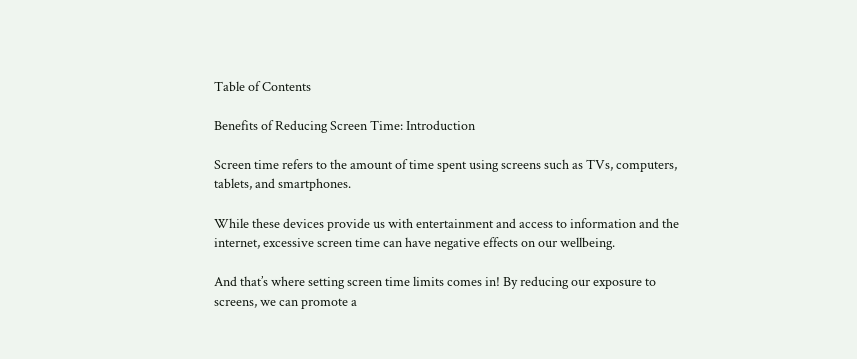Table of Contents

Benefits of Reducing Screen Time: Introduction

Screen time refers to the amount of time spent using screens such as TVs, computers, tablets, and smartphones.

While these devices provide us with entertainment and access to information and the internet, excessive screen time can have negative effects on our wellbeing.

And that’s where setting screen time limits comes in! By reducing our exposure to screens, we can promote a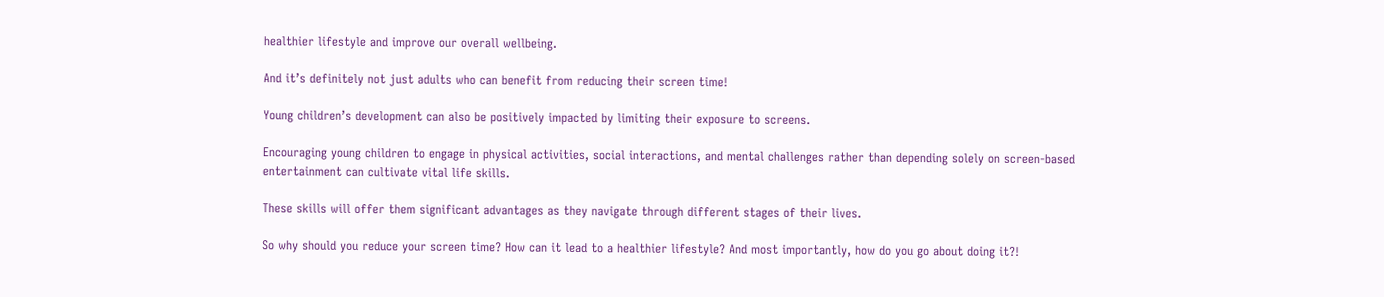healthier lifestyle and improve our overall wellbeing.

And it’s definitely not just adults who can benefit from reducing their screen time!

Young children’s development can also be positively impacted by limiting their exposure to screens.

Encouraging young children to engage in physical activities, social interactions, and mental challenges rather than depending solely on screen-based entertainment can cultivate vital life skills.

These skills will offer them significant advantages as they navigate through different stages of their lives.

So why should you reduce your screen time? How can it lead to a healthier lifestyle? And most importantly, how do you go about doing it?!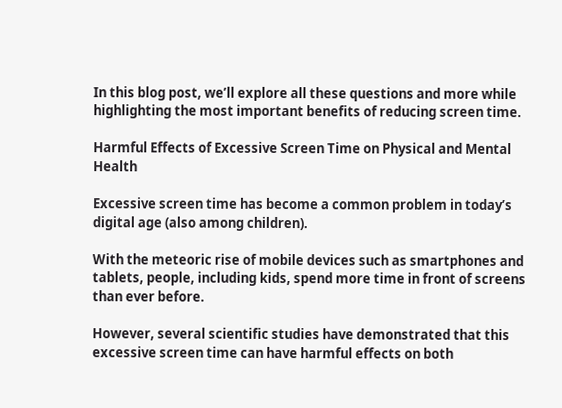In this blog post, we’ll explore all these questions and more while highlighting the most important benefits of reducing screen time.

Harmful Effects of Excessive Screen Time on Physical and Mental Health

Excessive screen time has become a common problem in today’s digital age (also among children).

With the meteoric rise of mobile devices such as smartphones and tablets, people, including kids, spend more time in front of screens than ever before.

However, several scientific studies have demonstrated that this excessive screen time can have harmful effects on both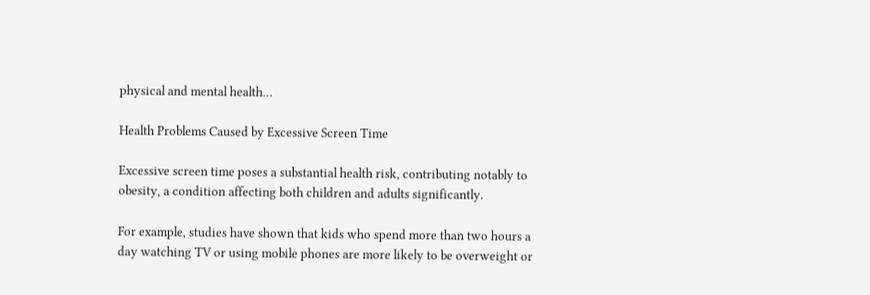physical and mental health…

Health Problems Caused by Excessive Screen Time

Excessive screen time poses a substantial health risk, contributing notably to obesity, a condition affecting both children and adults significantly.

For example, studies have shown that kids who spend more than two hours a day watching TV or using mobile phones are more likely to be overweight or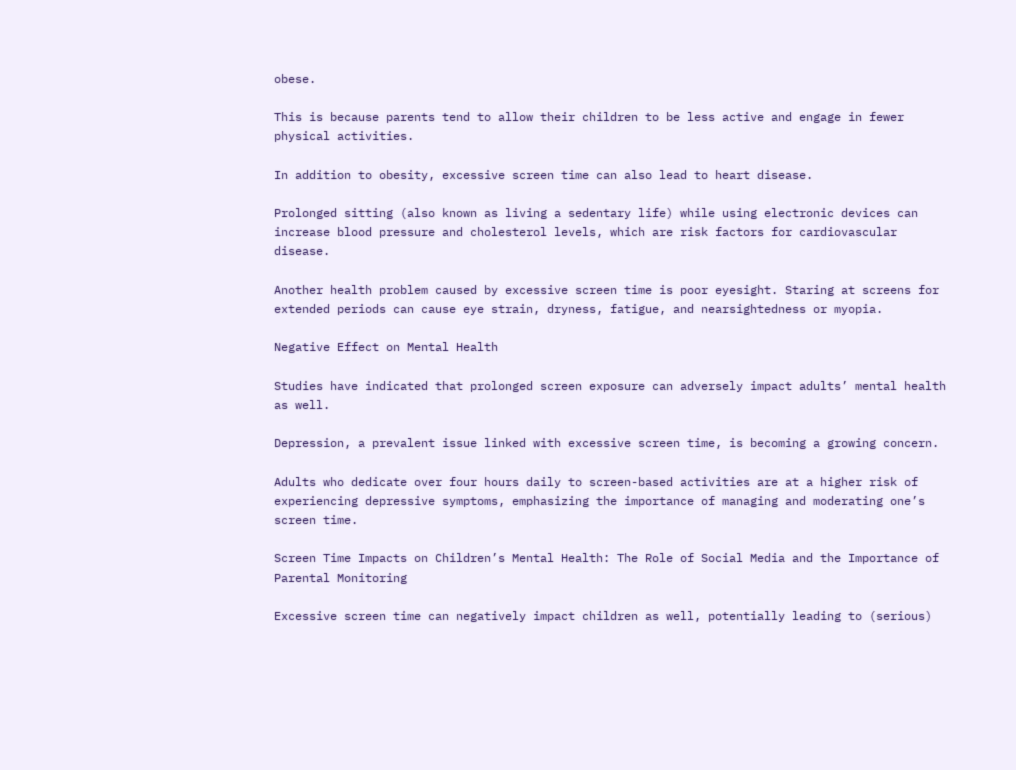obese.

This is because parents tend to allow their children to be less active and engage in fewer physical activities.

In addition to obesity, excessive screen time can also lead to heart disease.

Prolonged sitting (also known as living a sedentary life) while using electronic devices can increase blood pressure and cholesterol levels, which are risk factors for cardiovascular disease.

Another health problem caused by excessive screen time is poor eyesight. Staring at screens for extended periods can cause eye strain, dryness, fatigue, and nearsightedness or myopia.

Negative Effect on Mental Health

Studies have indicated that prolonged screen exposure can adversely impact adults’ mental health as well.

Depression, a prevalent issue linked with excessive screen time, is becoming a growing concern.

Adults who dedicate over four hours daily to screen-based activities are at a higher risk of experiencing depressive symptoms, emphasizing the importance of managing and moderating one’s screen time.

Screen Time Impacts on Children’s Mental Health: The Role of Social Media and the Importance of Parental Monitoring

Excessive screen time can negatively impact children as well, potentially leading to (serious)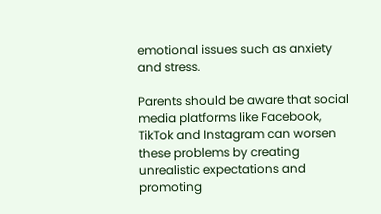emotional issues such as anxiety and stress.

Parents should be aware that social media platforms like Facebook, TikTok and Instagram can worsen these problems by creating unrealistic expectations and promoting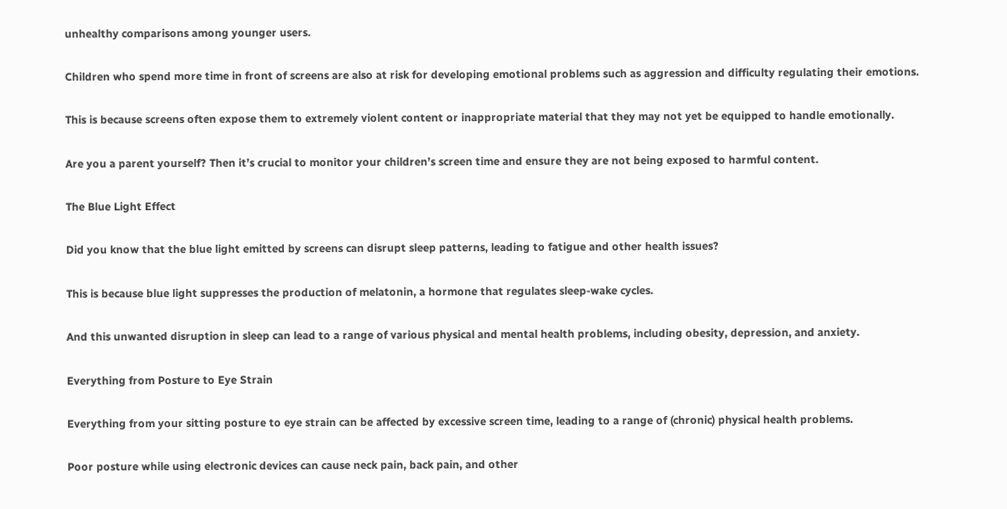unhealthy comparisons among younger users.

Children who spend more time in front of screens are also at risk for developing emotional problems such as aggression and difficulty regulating their emotions.

This is because screens often expose them to extremely violent content or inappropriate material that they may not yet be equipped to handle emotionally.

Are you a parent yourself? Then it’s crucial to monitor your children’s screen time and ensure they are not being exposed to harmful content.

The Blue Light Effect

Did you know that the blue light emitted by screens can disrupt sleep patterns, leading to fatigue and other health issues?

This is because blue light suppresses the production of melatonin, a hormone that regulates sleep-wake cycles.

And this unwanted disruption in sleep can lead to a range of various physical and mental health problems, including obesity, depression, and anxiety.

Everything from Posture to Eye Strain

Everything from your sitting posture to eye strain can be affected by excessive screen time, leading to a range of (chronic) physical health problems.

Poor posture while using electronic devices can cause neck pain, back pain, and other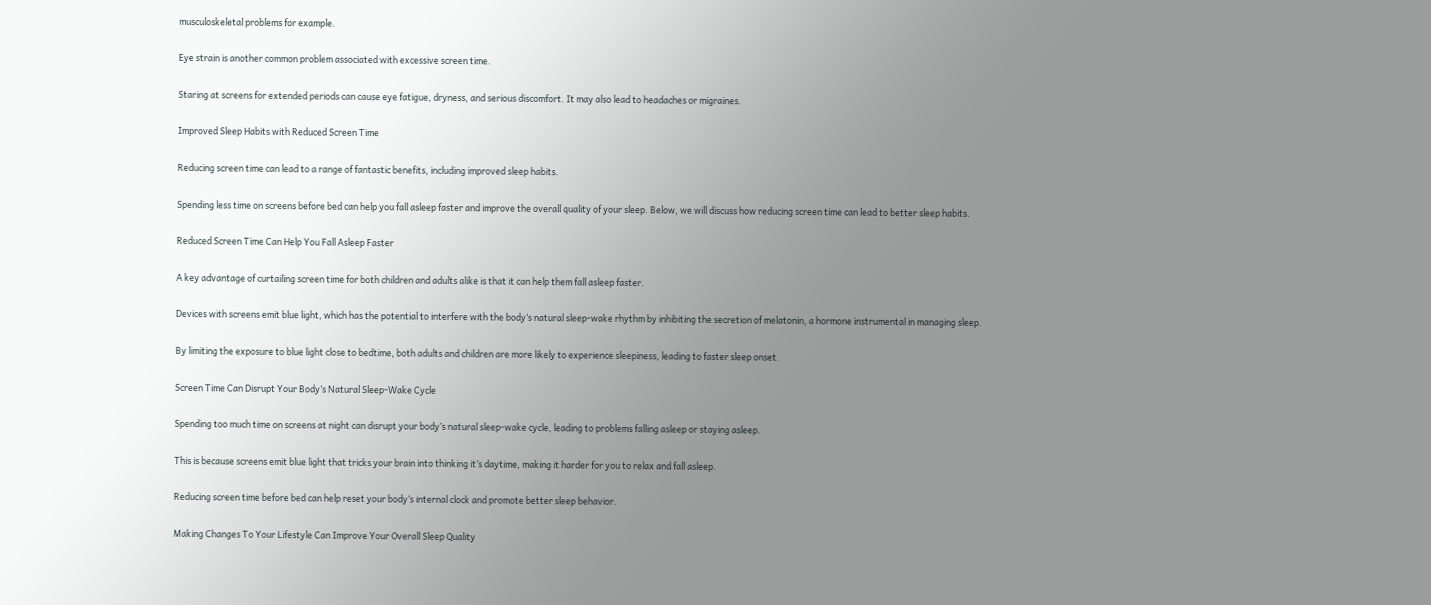musculoskeletal problems for example.

Eye strain is another common problem associated with excessive screen time.

Staring at screens for extended periods can cause eye fatigue, dryness, and serious discomfort. It may also lead to headaches or migraines.

Improved Sleep Habits with Reduced Screen Time

Reducing screen time can lead to a range of fantastic benefits, including improved sleep habits.

Spending less time on screens before bed can help you fall asleep faster and improve the overall quality of your sleep. Below, we will discuss how reducing screen time can lead to better sleep habits.

Reduced Screen Time Can Help You Fall Asleep Faster

A key advantage of curtailing screen time for both children and adults alike is that it can help them fall asleep faster.

Devices with screens emit blue light, which has the potential to interfere with the body’s natural sleep-wake rhythm by inhibiting the secretion of melatonin, a hormone instrumental in managing sleep.

By limiting the exposure to blue light close to bedtime, both adults and children are more likely to experience sleepiness, leading to faster sleep onset.

Screen Time Can Disrupt Your Body’s Natural Sleep-Wake Cycle

Spending too much time on screens at night can disrupt your body’s natural sleep-wake cycle, leading to problems falling asleep or staying asleep.

This is because screens emit blue light that tricks your brain into thinking it’s daytime, making it harder for you to relax and fall asleep.

Reducing screen time before bed can help reset your body’s internal clock and promote better sleep behavior.

Making Changes To Your Lifestyle Can Improve Your Overall Sleep Quality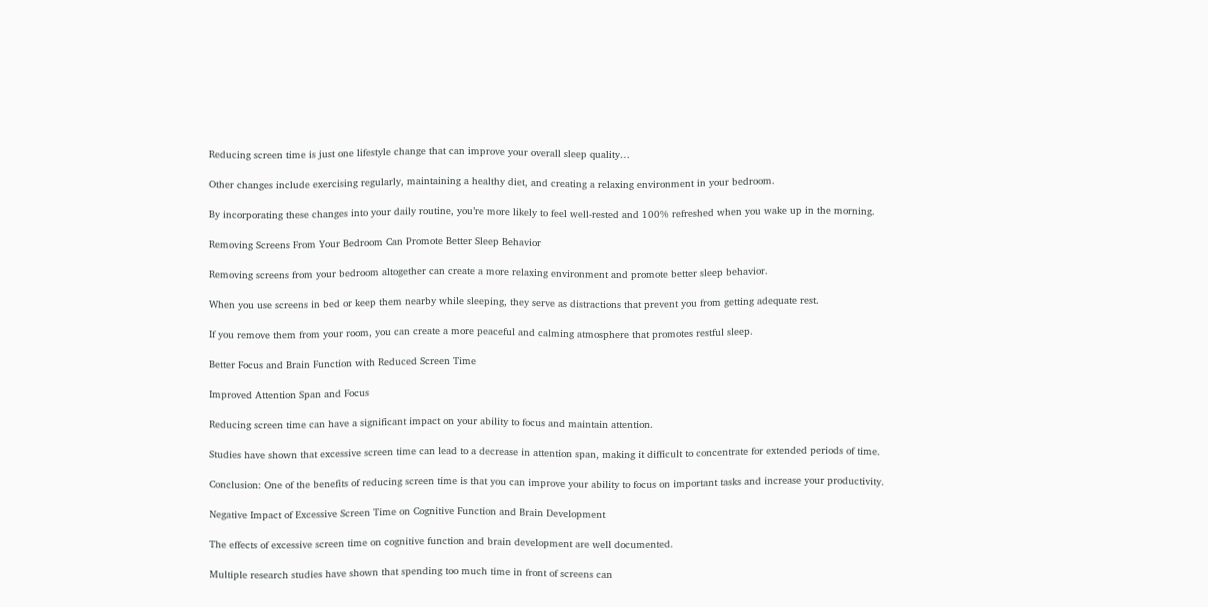Reducing screen time is just one lifestyle change that can improve your overall sleep quality…

Other changes include exercising regularly, maintaining a healthy diet, and creating a relaxing environment in your bedroom.

By incorporating these changes into your daily routine, you’re more likely to feel well-rested and 100% refreshed when you wake up in the morning.

Removing Screens From Your Bedroom Can Promote Better Sleep Behavior

Removing screens from your bedroom altogether can create a more relaxing environment and promote better sleep behavior.

When you use screens in bed or keep them nearby while sleeping, they serve as distractions that prevent you from getting adequate rest.

If you remove them from your room, you can create a more peaceful and calming atmosphere that promotes restful sleep.

Better Focus and Brain Function with Reduced Screen Time

Improved Attention Span and Focus

Reducing screen time can have a significant impact on your ability to focus and maintain attention.

Studies have shown that excessive screen time can lead to a decrease in attention span, making it difficult to concentrate for extended periods of time.

Conclusion: One of the benefits of reducing screen time is that you can improve your ability to focus on important tasks and increase your productivity.

Negative Impact of Excessive Screen Time on Cognitive Function and Brain Development

The effects of excessive screen time on cognitive function and brain development are well documented.

Multiple research studies have shown that spending too much time in front of screens can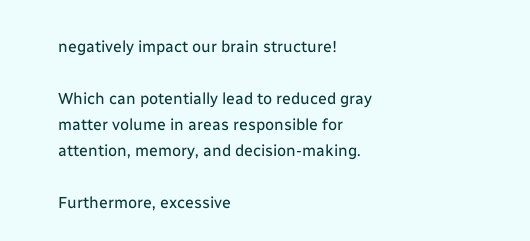negatively impact our brain structure!

Which can potentially lead to reduced gray matter volume in areas responsible for attention, memory, and decision-making.

Furthermore, excessive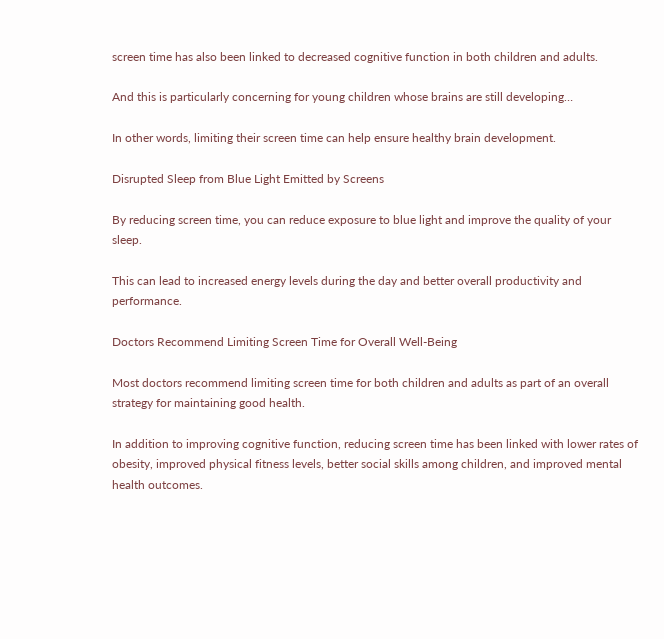screen time has also been linked to decreased cognitive function in both children and adults.

And this is particularly concerning for young children whose brains are still developing…

In other words, limiting their screen time can help ensure healthy brain development.

Disrupted Sleep from Blue Light Emitted by Screens

By reducing screen time, you can reduce exposure to blue light and improve the quality of your sleep.

This can lead to increased energy levels during the day and better overall productivity and performance.

Doctors Recommend Limiting Screen Time for Overall Well-Being

Most doctors recommend limiting screen time for both children and adults as part of an overall strategy for maintaining good health.

In addition to improving cognitive function, reducing screen time has been linked with lower rates of obesity, improved physical fitness levels, better social skills among children, and improved mental health outcomes.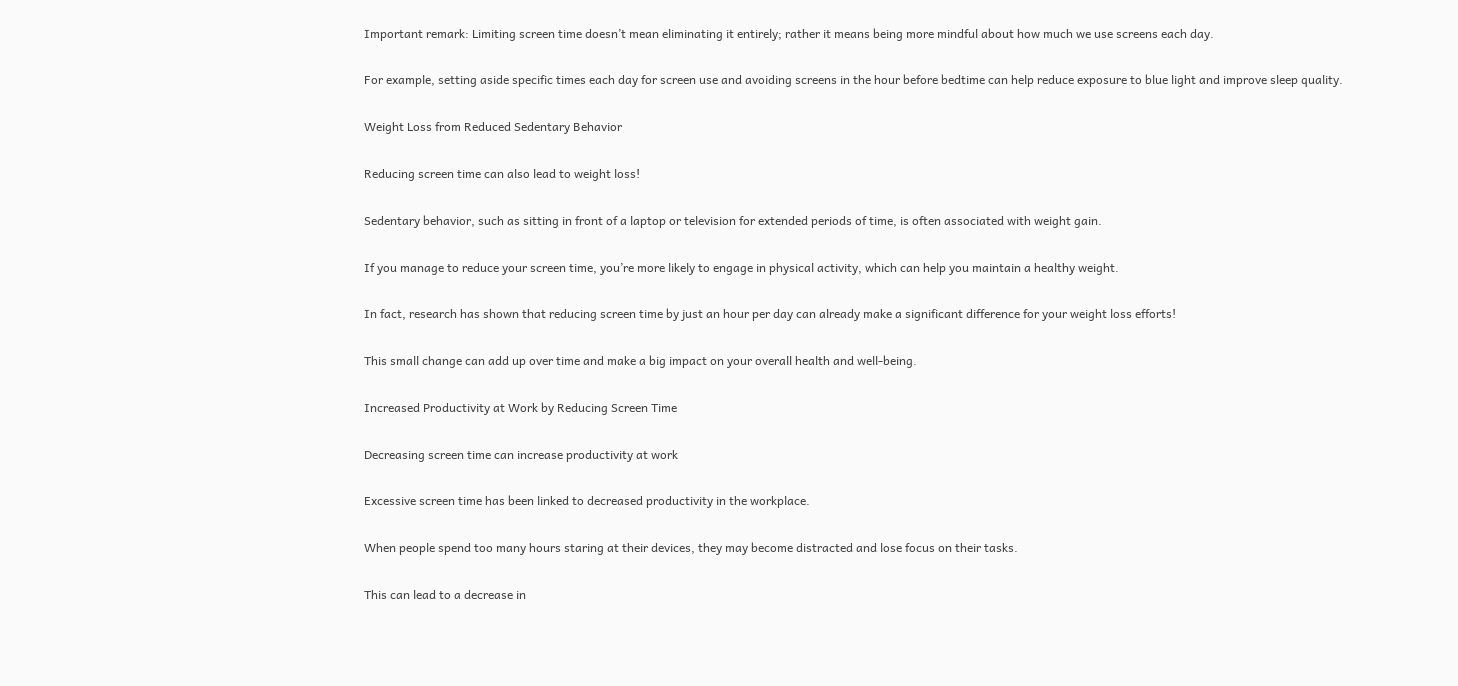Important remark: Limiting screen time doesn’t mean eliminating it entirely; rather it means being more mindful about how much we use screens each day.

For example, setting aside specific times each day for screen use and avoiding screens in the hour before bedtime can help reduce exposure to blue light and improve sleep quality.

Weight Loss from Reduced Sedentary Behavior

Reducing screen time can also lead to weight loss!

Sedentary behavior, such as sitting in front of a laptop or television for extended periods of time, is often associated with weight gain.

If you manage to reduce your screen time, you’re more likely to engage in physical activity, which can help you maintain a healthy weight.

In fact, research has shown that reducing screen time by just an hour per day can already make a significant difference for your weight loss efforts!

This small change can add up over time and make a big impact on your overall health and well-being.

Increased Productivity at Work by Reducing Screen Time

Decreasing screen time can increase productivity at work

Excessive screen time has been linked to decreased productivity in the workplace.

When people spend too many hours staring at their devices, they may become distracted and lose focus on their tasks.

This can lead to a decrease in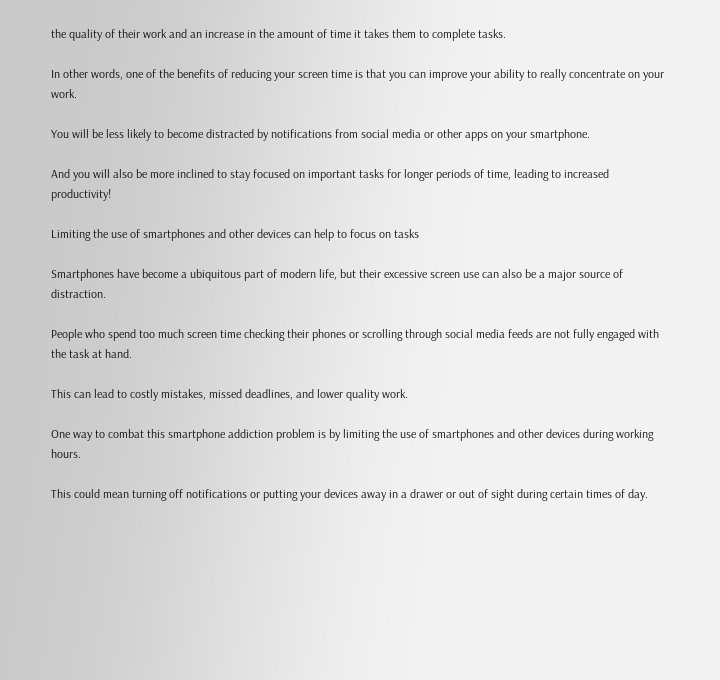the quality of their work and an increase in the amount of time it takes them to complete tasks.

In other words, one of the benefits of reducing your screen time is that you can improve your ability to really concentrate on your work.

You will be less likely to become distracted by notifications from social media or other apps on your smartphone.

And you will also be more inclined to stay focused on important tasks for longer periods of time, leading to increased productivity!

Limiting the use of smartphones and other devices can help to focus on tasks

Smartphones have become a ubiquitous part of modern life, but their excessive screen use can also be a major source of distraction.

People who spend too much screen time checking their phones or scrolling through social media feeds are not fully engaged with the task at hand.

This can lead to costly mistakes, missed deadlines, and lower quality work.

One way to combat this smartphone addiction problem is by limiting the use of smartphones and other devices during working hours.

This could mean turning off notifications or putting your devices away in a drawer or out of sight during certain times of day.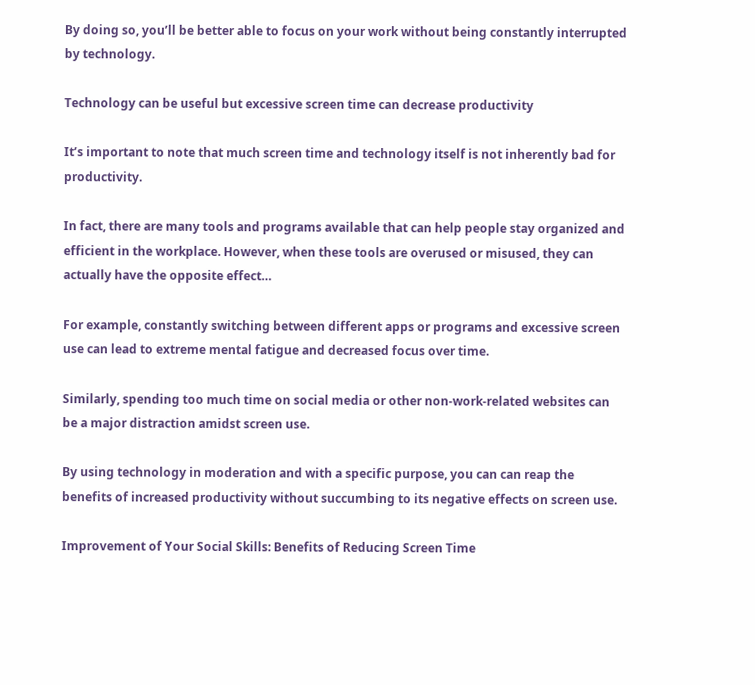By doing so, you’ll be better able to focus on your work without being constantly interrupted by technology.

Technology can be useful but excessive screen time can decrease productivity

It’s important to note that much screen time and technology itself is not inherently bad for productivity.

In fact, there are many tools and programs available that can help people stay organized and efficient in the workplace. However, when these tools are overused or misused, they can actually have the opposite effect…

For example, constantly switching between different apps or programs and excessive screen use can lead to extreme mental fatigue and decreased focus over time.

Similarly, spending too much time on social media or other non-work-related websites can be a major distraction amidst screen use.

By using technology in moderation and with a specific purpose, you can can reap the benefits of increased productivity without succumbing to its negative effects on screen use.

Improvement of Your Social Skills: Benefits of Reducing Screen Time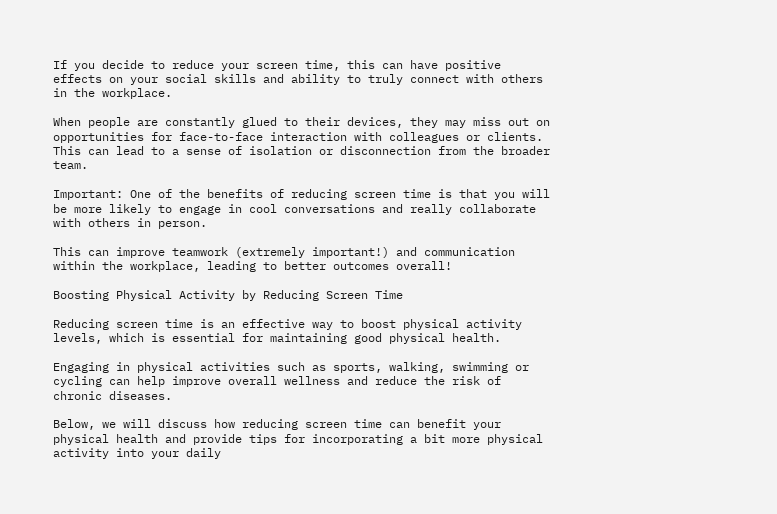If you decide to reduce your screen time, this can have positive effects on your social skills and ability to truly connect with others in the workplace.

When people are constantly glued to their devices, they may miss out on opportunities for face-to-face interaction with colleagues or clients. This can lead to a sense of isolation or disconnection from the broader team.

Important: One of the benefits of reducing screen time is that you will be more likely to engage in cool conversations and really collaborate with others in person.

This can improve teamwork (extremely important!) and communication within the workplace, leading to better outcomes overall!

Boosting Physical Activity by Reducing Screen Time

Reducing screen time is an effective way to boost physical activity levels, which is essential for maintaining good physical health.

Engaging in physical activities such as sports, walking, swimming or cycling can help improve overall wellness and reduce the risk of chronic diseases.

Below, we will discuss how reducing screen time can benefit your physical health and provide tips for incorporating a bit more physical activity into your daily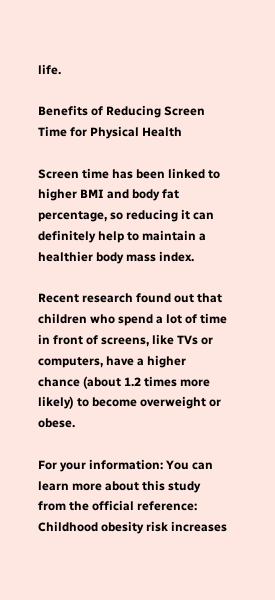life.

Benefits of Reducing Screen Time for Physical Health

Screen time has been linked to higher BMI and body fat percentage, so reducing it can definitely help to maintain a healthier body mass index.

Recent research found out that children who spend a lot of time in front of screens, like TVs or computers, have a higher chance (about 1.2 times more likely) to become overweight or obese.

For your information: You can learn more about this study from the official reference: Childhood obesity risk increases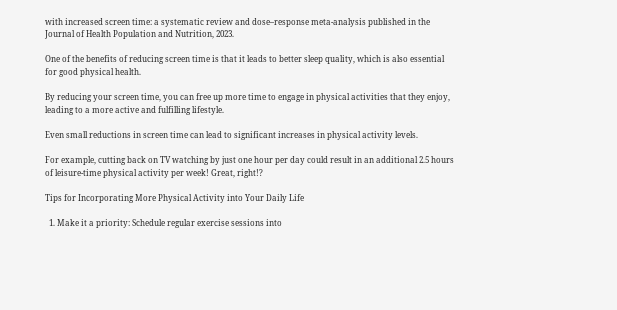with increased screen time: a systematic review and dose–response meta-analysis published in the Journal of Health Population and Nutrition, 2023.

One of the benefits of reducing screen time is that it leads to better sleep quality, which is also essential for good physical health.

By reducing your screen time, you can free up more time to engage in physical activities that they enjoy, leading to a more active and fulfilling lifestyle.

Even small reductions in screen time can lead to significant increases in physical activity levels.

For example, cutting back on TV watching by just one hour per day could result in an additional 2.5 hours of leisure-time physical activity per week! Great, right!?

Tips for Incorporating More Physical Activity into Your Daily Life

  1. Make it a priority: Schedule regular exercise sessions into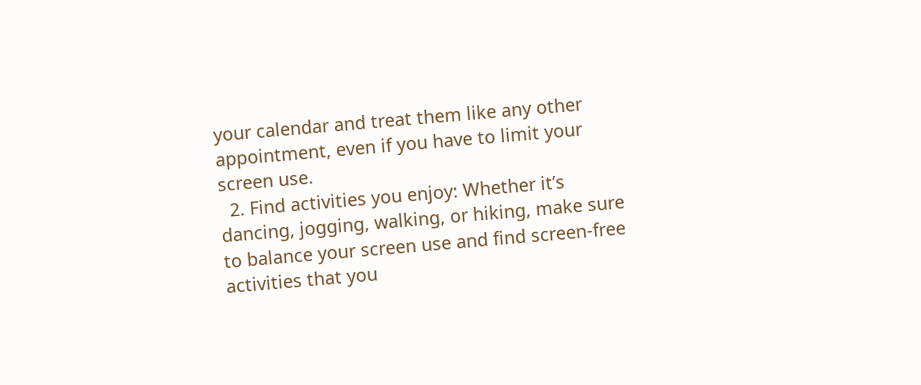your calendar and treat them like any other appointment, even if you have to limit your screen use.
  2. Find activities you enjoy: Whether it’s dancing, jogging, walking, or hiking, make sure to balance your screen use and find screen-free activities that you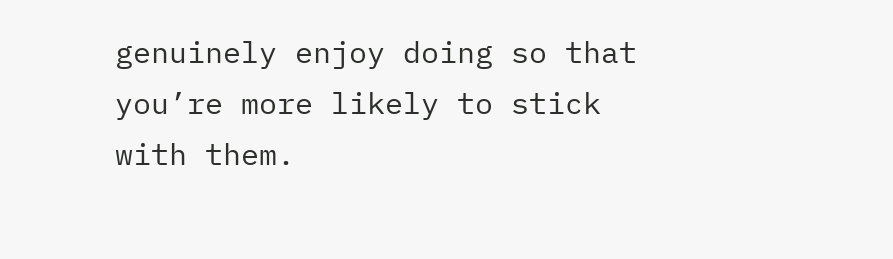genuinely enjoy doing so that you’re more likely to stick with them.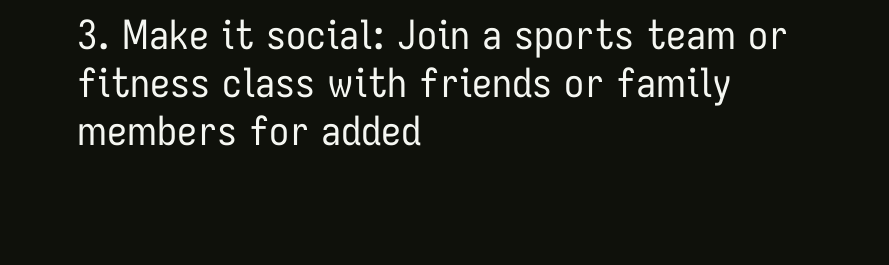3. Make it social: Join a sports team or fitness class with friends or family members for added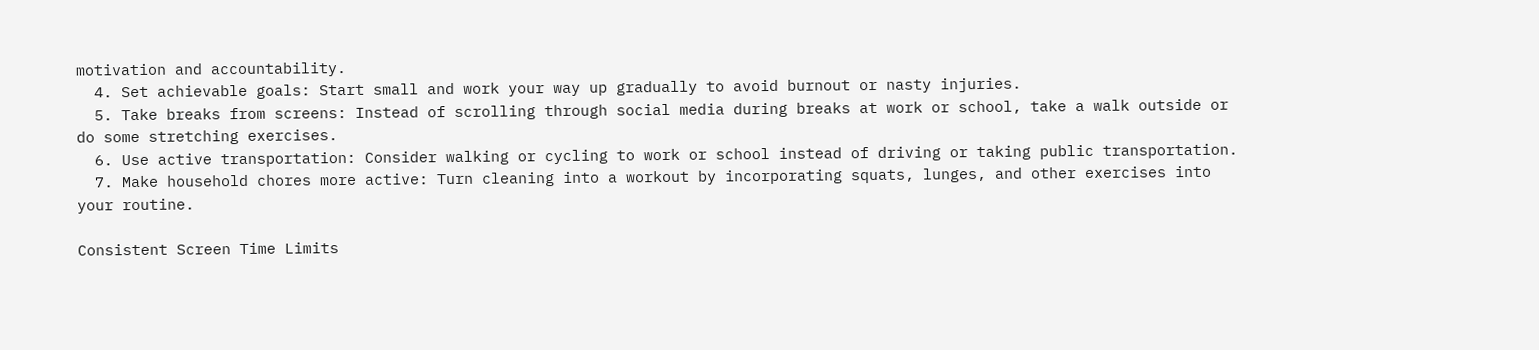motivation and accountability.
  4. Set achievable goals: Start small and work your way up gradually to avoid burnout or nasty injuries.
  5. Take breaks from screens: Instead of scrolling through social media during breaks at work or school, take a walk outside or do some stretching exercises.
  6. Use active transportation: Consider walking or cycling to work or school instead of driving or taking public transportation.
  7. Make household chores more active: Turn cleaning into a workout by incorporating squats, lunges, and other exercises into your routine.

Consistent Screen Time Limits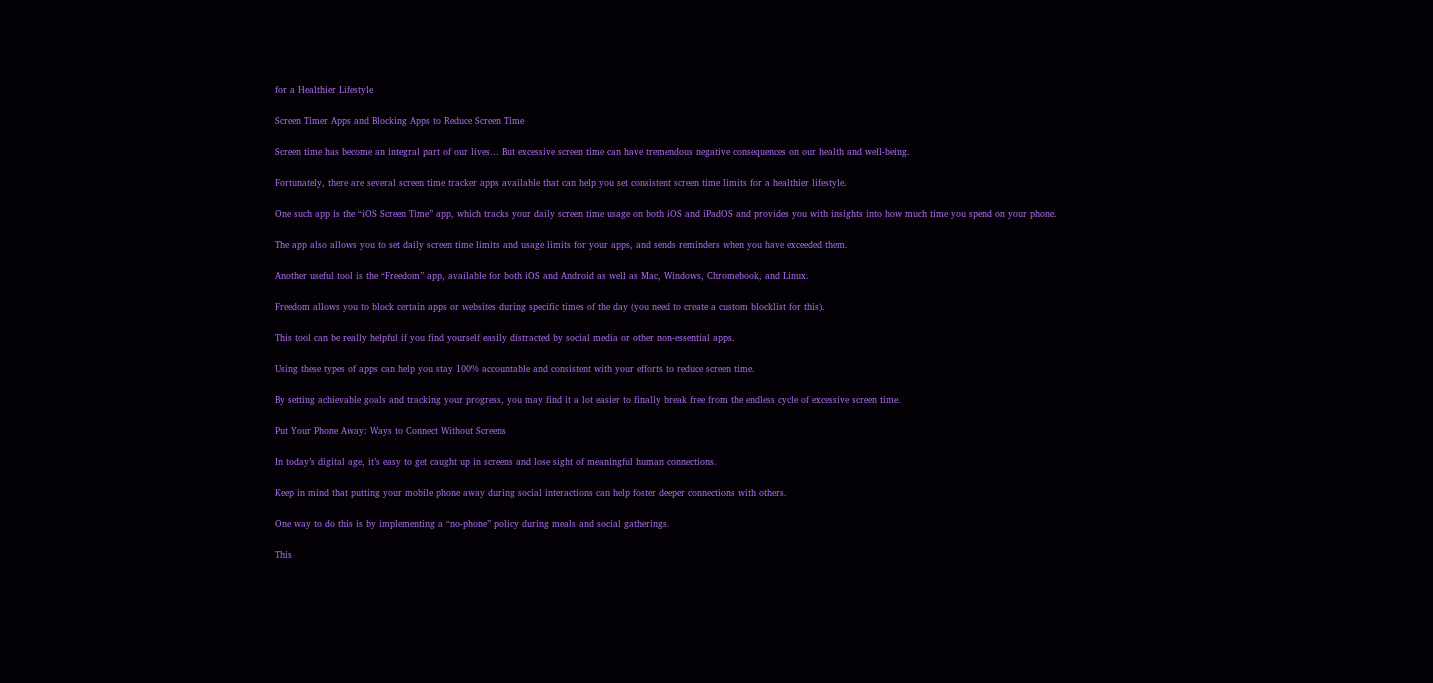for a Healthier Lifestyle

Screen Timer Apps and Blocking Apps to Reduce Screen Time

Screen time has become an integral part of our lives… But excessive screen time can have tremendous negative consequences on our health and well-being.

Fortunately, there are several screen time tracker apps available that can help you set consistent screen time limits for a healthier lifestyle.

One such app is the “iOS Screen Time” app, which tracks your daily screen time usage on both iOS and iPadOS and provides you with insights into how much time you spend on your phone.

The app also allows you to set daily screen time limits and usage limits for your apps, and sends reminders when you have exceeded them.

Another useful tool is the “Freedom” app, available for both iOS and Android as well as Mac, Windows, Chromebook, and Linux.

Freedom allows you to block certain apps or websites during specific times of the day (you need to create a custom blocklist for this).

This tool can be really helpful if you find yourself easily distracted by social media or other non-essential apps.

Using these types of apps can help you stay 100% accountable and consistent with your efforts to reduce screen time.

By setting achievable goals and tracking your progress, you may find it a lot easier to finally break free from the endless cycle of excessive screen time.

Put Your Phone Away: Ways to Connect Without Screens

In today’s digital age, it’s easy to get caught up in screens and lose sight of meaningful human connections.

Keep in mind that putting your mobile phone away during social interactions can help foster deeper connections with others.

One way to do this is by implementing a “no-phone” policy during meals and social gatherings.

This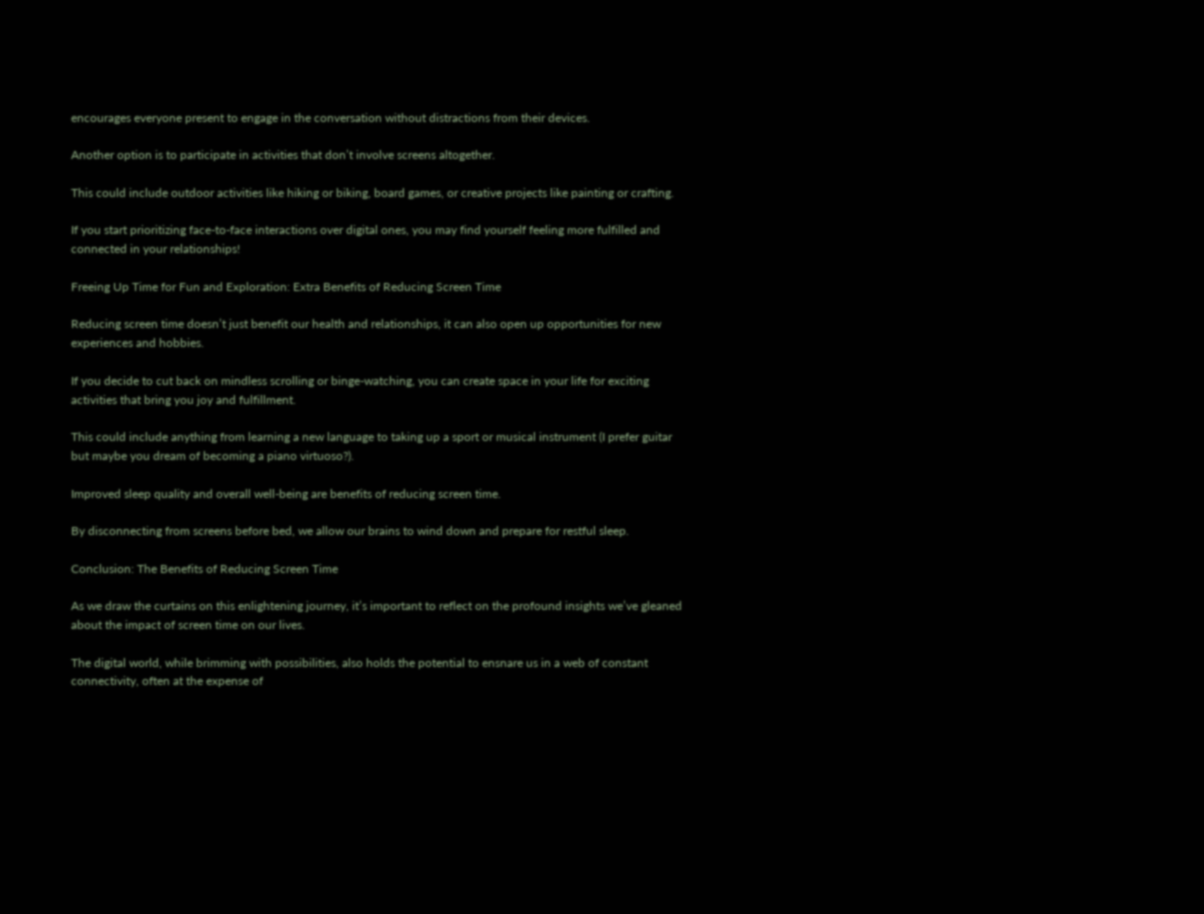encourages everyone present to engage in the conversation without distractions from their devices.

Another option is to participate in activities that don’t involve screens altogether.

This could include outdoor activities like hiking or biking, board games, or creative projects like painting or crafting.

If you start prioritizing face-to-face interactions over digital ones, you may find yourself feeling more fulfilled and connected in your relationships!

Freeing Up Time for Fun and Exploration: Extra Benefits of Reducing Screen Time

Reducing screen time doesn’t just benefit our health and relationships, it can also open up opportunities for new experiences and hobbies.

If you decide to cut back on mindless scrolling or binge-watching, you can create space in your life for exciting activities that bring you joy and fulfillment.

This could include anything from learning a new language to taking up a sport or musical instrument (I prefer guitar but maybe you dream of becoming a piano virtuoso?).

Improved sleep quality and overall well-being are benefits of reducing screen time.

By disconnecting from screens before bed, we allow our brains to wind down and prepare for restful sleep.

Conclusion: The Benefits of Reducing Screen Time

As we draw the curtains on this enlightening journey, it’s important to reflect on the profound insights we’ve gleaned about the impact of screen time on our lives.

The digital world, while brimming with possibilities, also holds the potential to ensnare us in a web of constant connectivity, often at the expense of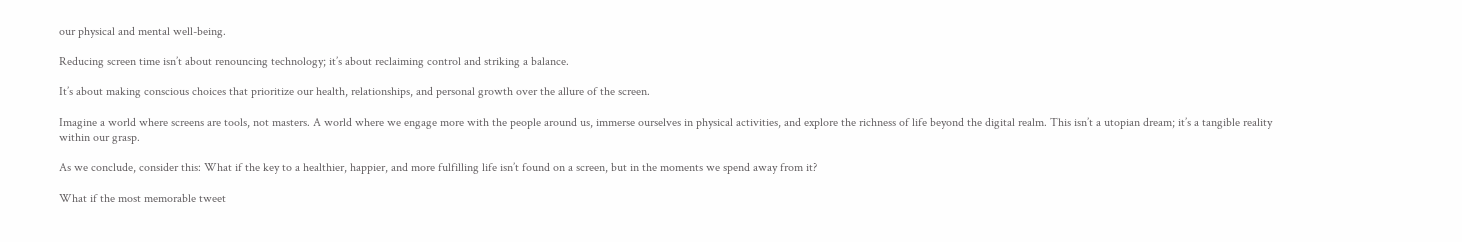our physical and mental well-being.

Reducing screen time isn’t about renouncing technology; it’s about reclaiming control and striking a balance.

It’s about making conscious choices that prioritize our health, relationships, and personal growth over the allure of the screen.

Imagine a world where screens are tools, not masters. A world where we engage more with the people around us, immerse ourselves in physical activities, and explore the richness of life beyond the digital realm. This isn’t a utopian dream; it’s a tangible reality within our grasp.

As we conclude, consider this: What if the key to a healthier, happier, and more fulfilling life isn’t found on a screen, but in the moments we spend away from it?

What if the most memorable tweet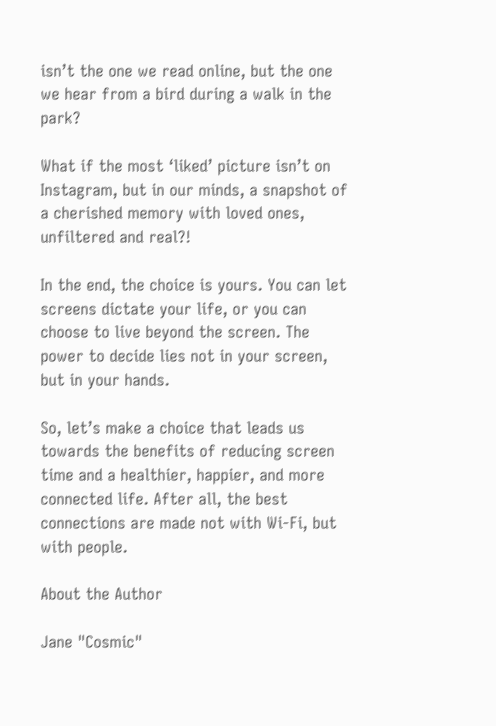isn’t the one we read online, but the one we hear from a bird during a walk in the park?

What if the most ‘liked’ picture isn’t on Instagram, but in our minds, a snapshot of a cherished memory with loved ones, unfiltered and real?!

In the end, the choice is yours. You can let screens dictate your life, or you can choose to live beyond the screen. The power to decide lies not in your screen, but in your hands.

So, let’s make a choice that leads us towards the benefits of reducing screen time and a healthier, happier, and more connected life. After all, the best connections are made not with Wi-Fi, but with people.

About the Author

Jane "Cosmic"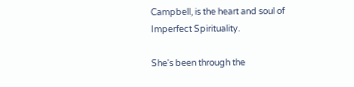Campbell, is the heart and soul of Imperfect Spirituality.

She's been through the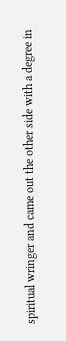spiritual wringer and came out the other side with a degree in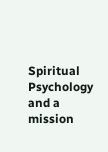Spiritual Psychology and a mission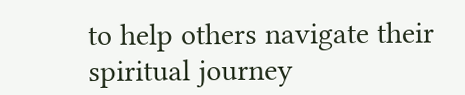to help others navigate their spiritual journey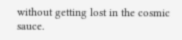without getting lost in the cosmic sauce.